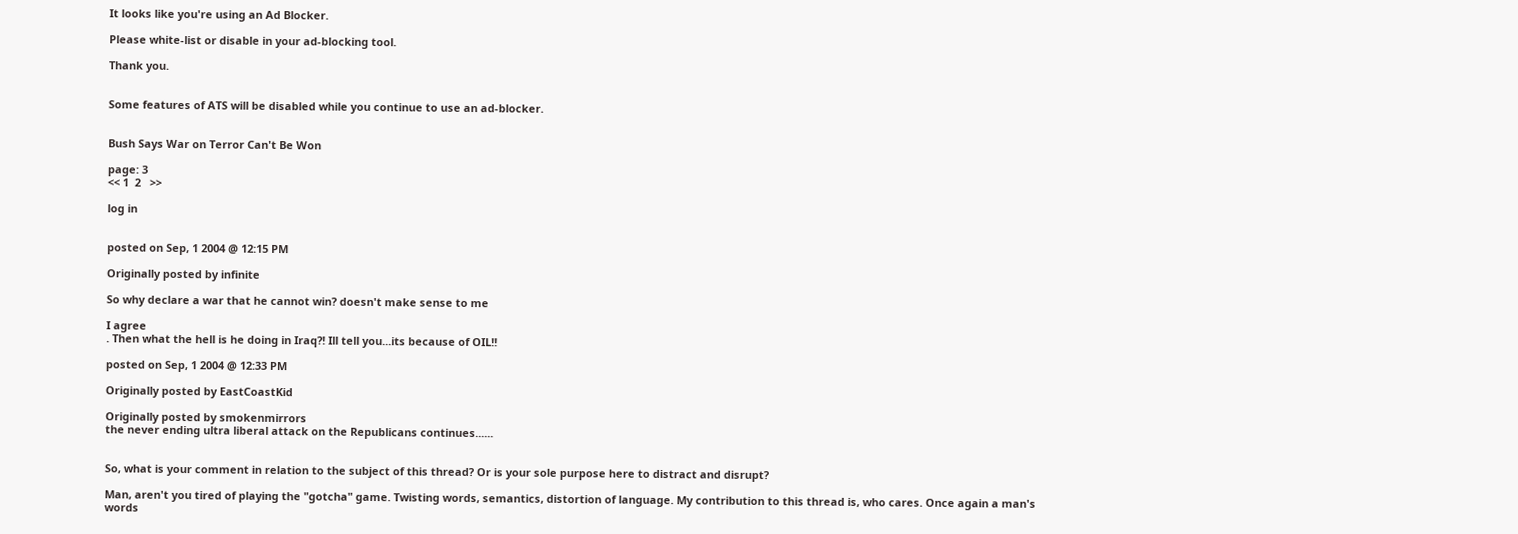It looks like you're using an Ad Blocker.

Please white-list or disable in your ad-blocking tool.

Thank you.


Some features of ATS will be disabled while you continue to use an ad-blocker.


Bush Says War on Terror Can't Be Won

page: 3
<< 1  2   >>

log in


posted on Sep, 1 2004 @ 12:15 PM

Originally posted by infinite

So why declare a war that he cannot win? doesn't make sense to me

I agree
. Then what the hell is he doing in Iraq?! Ill tell you...its because of OIL!!

posted on Sep, 1 2004 @ 12:33 PM

Originally posted by EastCoastKid

Originally posted by smokenmirrors
the never ending ultra liberal attack on the Republicans continues......


So, what is your comment in relation to the subject of this thread? Or is your sole purpose here to distract and disrupt?

Man, aren't you tired of playing the "gotcha" game. Twisting words, semantics, distortion of language. My contribution to this thread is, who cares. Once again a man's words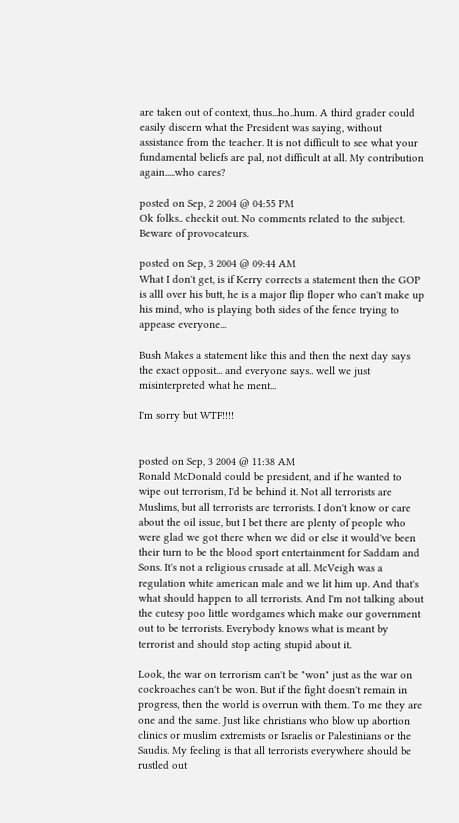are taken out of context, thus...ho..hum. A third grader could easily discern what the President was saying, without assistance from the teacher. It is not difficult to see what your fundamental beliefs are pal, not difficult at all. My contribution again.....who cares?

posted on Sep, 2 2004 @ 04:55 PM
Ok folks.. checkit out. No comments related to the subject. Beware of provocateurs.

posted on Sep, 3 2004 @ 09:44 AM
What I don't get, is if Kerry corrects a statement then the GOP is alll over his butt, he is a major flip floper who can't make up his mind, who is playing both sides of the fence trying to appease everyone...

Bush Makes a statement like this and then the next day says the exact opposit... and everyone says.. well we just misinterpreted what he ment...

I'm sorry but WTF!!!!


posted on Sep, 3 2004 @ 11:38 AM
Ronald McDonald could be president, and if he wanted to wipe out terrorism, I'd be behind it. Not all terrorists are Muslims, but all terrorists are terrorists. I don't know or care about the oil issue, but I bet there are plenty of people who were glad we got there when we did or else it would've been their turn to be the blood sport entertainment for Saddam and Sons. It's not a religious crusade at all. McVeigh was a regulation white american male and we lit him up. And that's what should happen to all terrorists. And I'm not talking about the cutesy poo little wordgames which make our government out to be terrorists. Everybody knows what is meant by terrorist and should stop acting stupid about it.

Look, the war on terrorism can't be "won" just as the war on cockroaches can't be won. But if the fight doesn't remain in progress, then the world is overrun with them. To me they are one and the same. Just like christians who blow up abortion clinics or muslim extremists or Israelis or Palestinians or the Saudis. My feeling is that all terrorists everywhere should be rustled out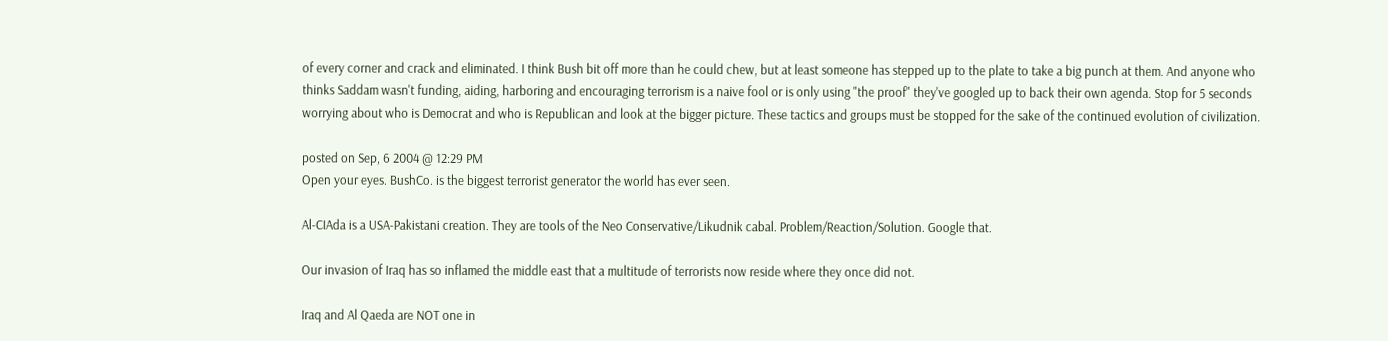of every corner and crack and eliminated. I think Bush bit off more than he could chew, but at least someone has stepped up to the plate to take a big punch at them. And anyone who thinks Saddam wasn't funding, aiding, harboring and encouraging terrorism is a naive fool or is only using "the proof" they've googled up to back their own agenda. Stop for 5 seconds worrying about who is Democrat and who is Republican and look at the bigger picture. These tactics and groups must be stopped for the sake of the continued evolution of civilization.

posted on Sep, 6 2004 @ 12:29 PM
Open your eyes. BushCo. is the biggest terrorist generator the world has ever seen.

Al-CIAda is a USA-Pakistani creation. They are tools of the Neo Conservative/Likudnik cabal. Problem/Reaction/Solution. Google that.

Our invasion of Iraq has so inflamed the middle east that a multitude of terrorists now reside where they once did not.

Iraq and Al Qaeda are NOT one in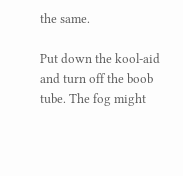the same.

Put down the kool-aid and turn off the boob tube. The fog might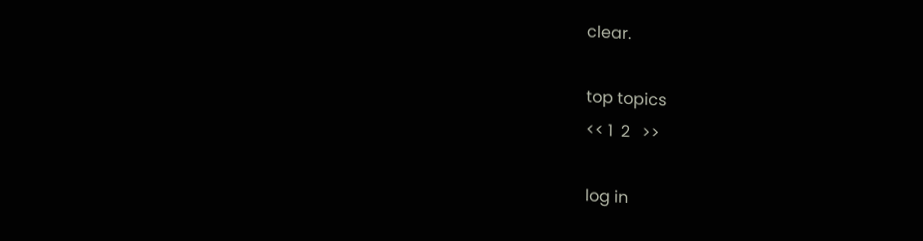clear.

top topics
<< 1  2   >>

log in